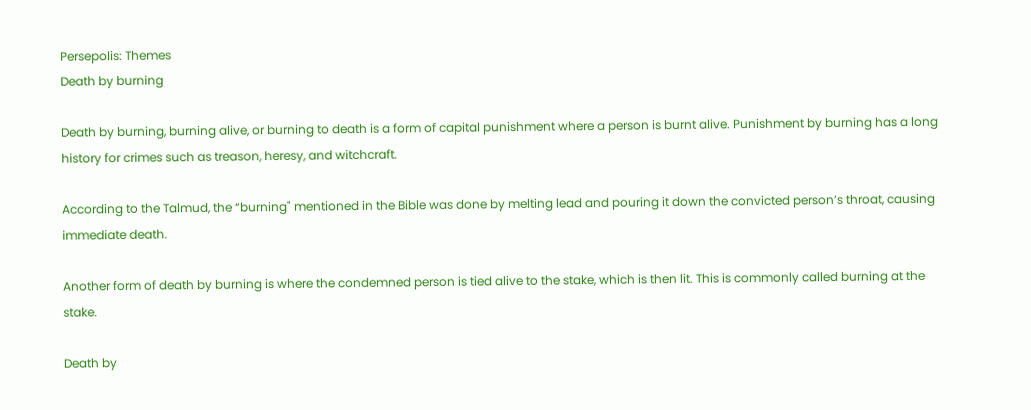Persepolis: Themes
Death by burning

Death by burning, burning alive, or burning to death is a form of capital punishment where a person is burnt alive. Punishment by burning has a long history for crimes such as treason, heresy, and witchcraft.

According to the Talmud, the “burning" mentioned in the Bible was done by melting lead and pouring it down the convicted person’s throat, causing immediate death.

Another form of death by burning is where the condemned person is tied alive to the stake, which is then lit. This is commonly called burning at the stake.

Death by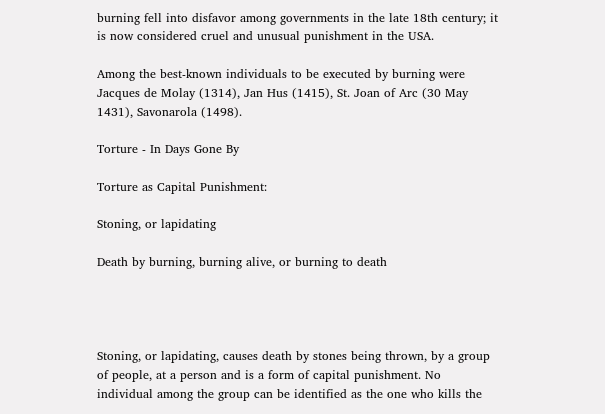burning fell into disfavor among governments in the late 18th century; it is now considered cruel and unusual punishment in the USA.

Among the best-known individuals to be executed by burning were Jacques de Molay (1314), Jan Hus (1415), St. Joan of Arc (30 May 1431), Savonarola (1498).

Torture - In Days Gone By

Torture as Capital Punishment:

Stoning, or lapidating

Death by burning, burning alive, or burning to death




Stoning, or lapidating, causes death by stones being thrown, by a group of people, at a person and is a form of capital punishment. No individual among the group can be identified as the one who kills the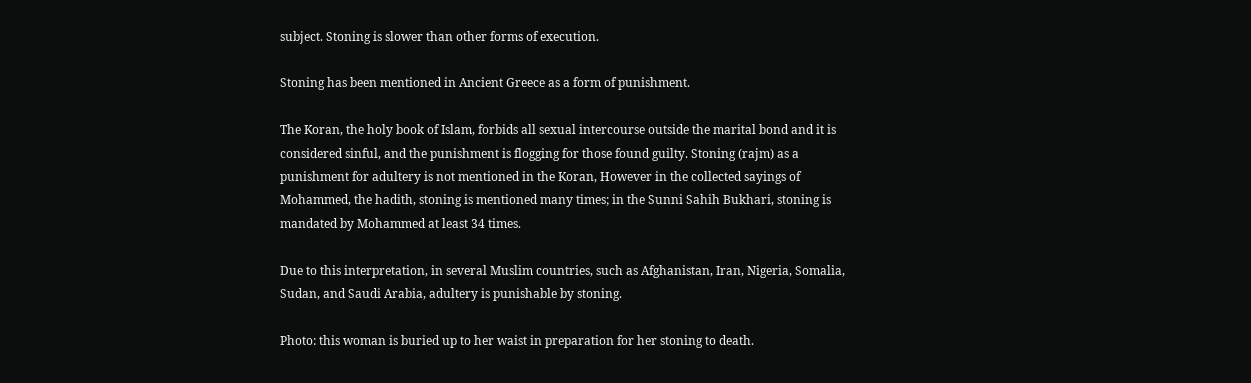subject. Stoning is slower than other forms of execution.

Stoning has been mentioned in Ancient Greece as a form of punishment.

The Koran, the holy book of Islam, forbids all sexual intercourse outside the marital bond and it is considered sinful, and the punishment is flogging for those found guilty. Stoning (rajm) as a punishment for adultery is not mentioned in the Koran, However in the collected sayings of Mohammed, the hadith, stoning is mentioned many times; in the Sunni Sahih Bukhari, stoning is mandated by Mohammed at least 34 times.

Due to this interpretation, in several Muslim countries, such as Afghanistan, Iran, Nigeria, Somalia, Sudan, and Saudi Arabia, adultery is punishable by stoning.

Photo: this woman is buried up to her waist in preparation for her stoning to death.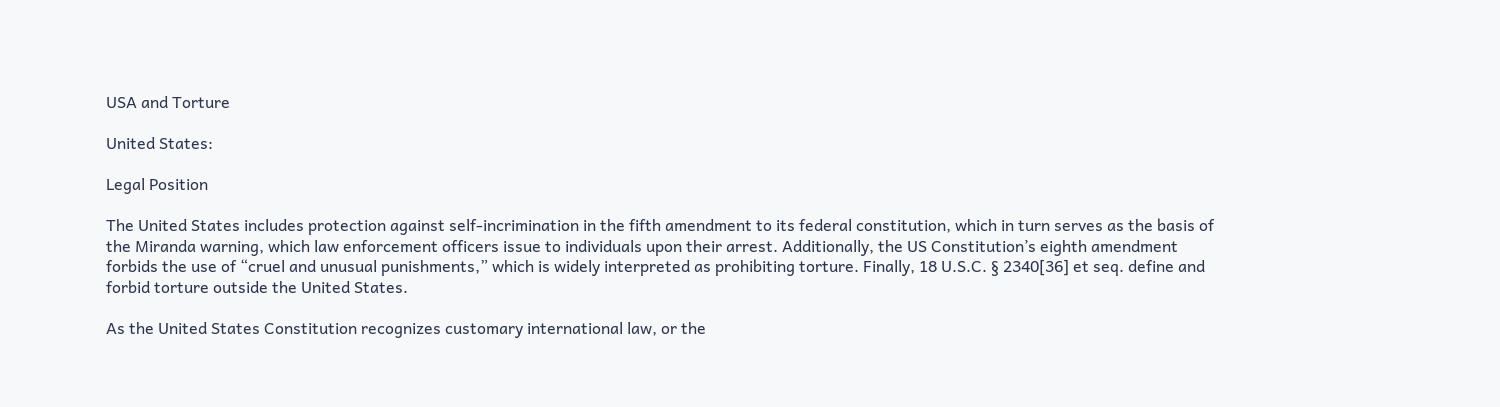USA and Torture

United States:

Legal Position

The United States includes protection against self-incrimination in the fifth amendment to its federal constitution, which in turn serves as the basis of the Miranda warning, which law enforcement officers issue to individuals upon their arrest. Additionally, the US Constitution’s eighth amendment forbids the use of “cruel and unusual punishments,” which is widely interpreted as prohibiting torture. Finally, 18 U.S.C. § 2340[36] et seq. define and forbid torture outside the United States.

As the United States Constitution recognizes customary international law, or the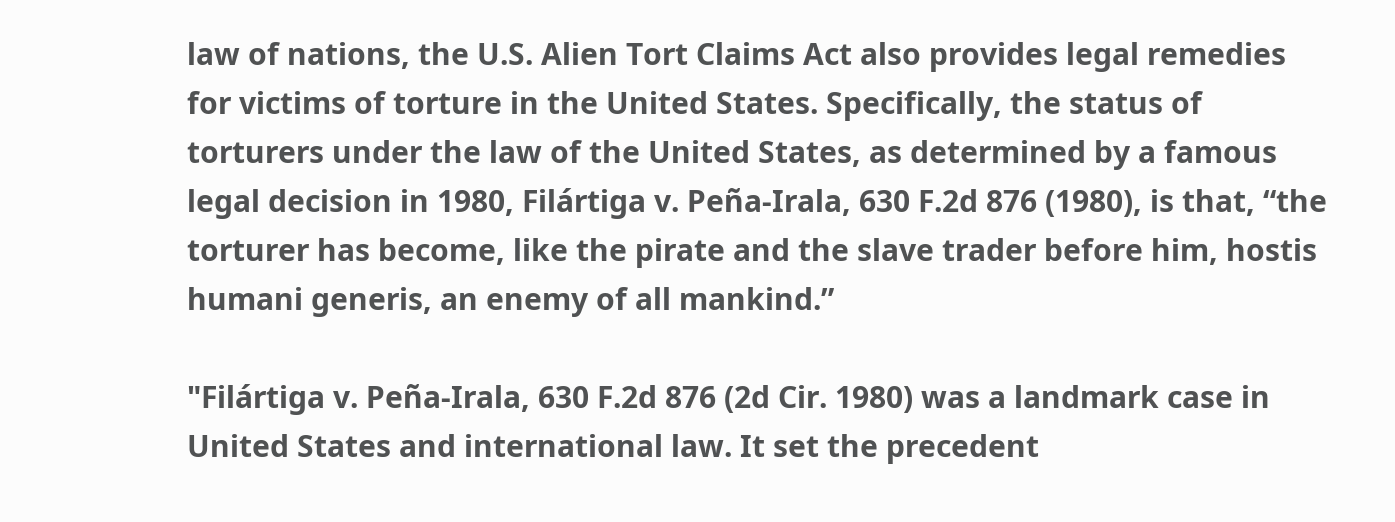law of nations, the U.S. Alien Tort Claims Act also provides legal remedies for victims of torture in the United States. Specifically, the status of torturers under the law of the United States, as determined by a famous legal decision in 1980, Filártiga v. Peña-Irala, 630 F.2d 876 (1980), is that, “the torturer has become, like the pirate and the slave trader before him, hostis humani generis, an enemy of all mankind.”

"Filártiga v. Peña-Irala, 630 F.2d 876 (2d Cir. 1980) was a landmark case in United States and international law. It set the precedent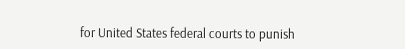for United States federal courts to punish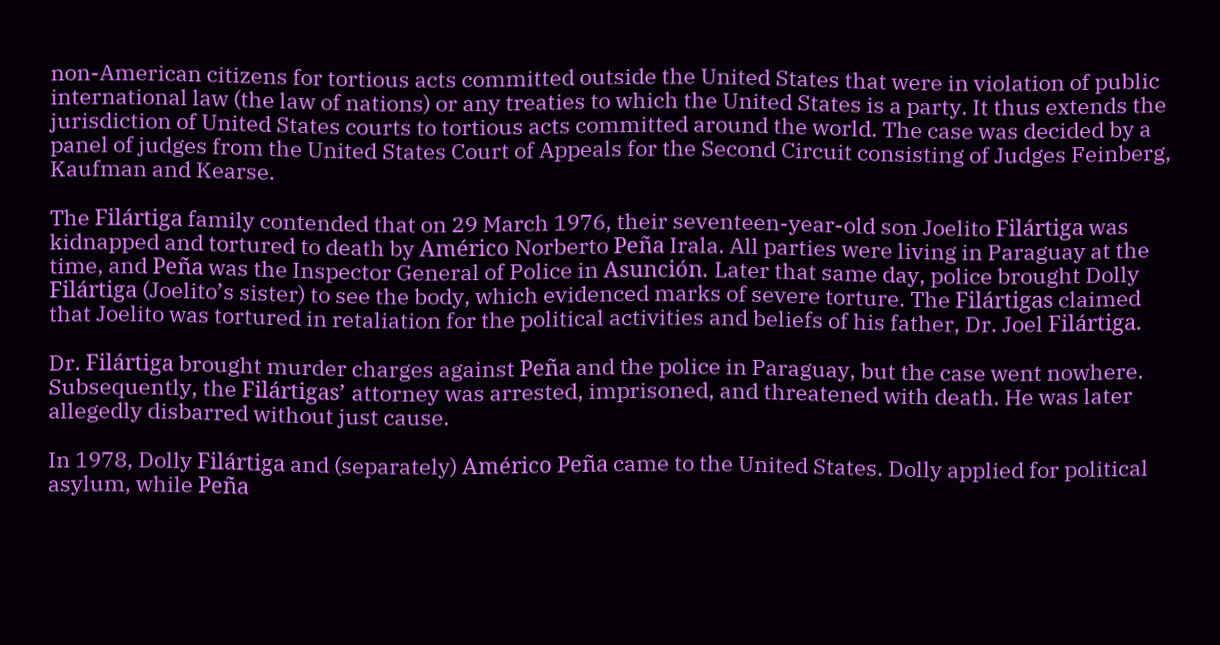non-American citizens for tortious acts committed outside the United States that were in violation of public international law (the law of nations) or any treaties to which the United States is a party. It thus extends the jurisdiction of United States courts to tortious acts committed around the world. The case was decided by a panel of judges from the United States Court of Appeals for the Second Circuit consisting of Judges Feinberg, Kaufman and Kearse.

The Filártiga family contended that on 29 March 1976, their seventeen-year-old son Joelito Filártiga was kidnapped and tortured to death by Américo Norberto Peña Irala. All parties were living in Paraguay at the time, and Peña was the Inspector General of Police in Asunción. Later that same day, police brought Dolly Filártiga (Joelito’s sister) to see the body, which evidenced marks of severe torture. The Filártigas claimed that Joelito was tortured in retaliation for the political activities and beliefs of his father, Dr. Joel Filártiga.

Dr. Filártiga brought murder charges against Peña and the police in Paraguay, but the case went nowhere. Subsequently, the Filártigas’ attorney was arrested, imprisoned, and threatened with death. He was later allegedly disbarred without just cause.

In 1978, Dolly Filártiga and (separately) Américo Peña came to the United States. Dolly applied for political asylum, while Peña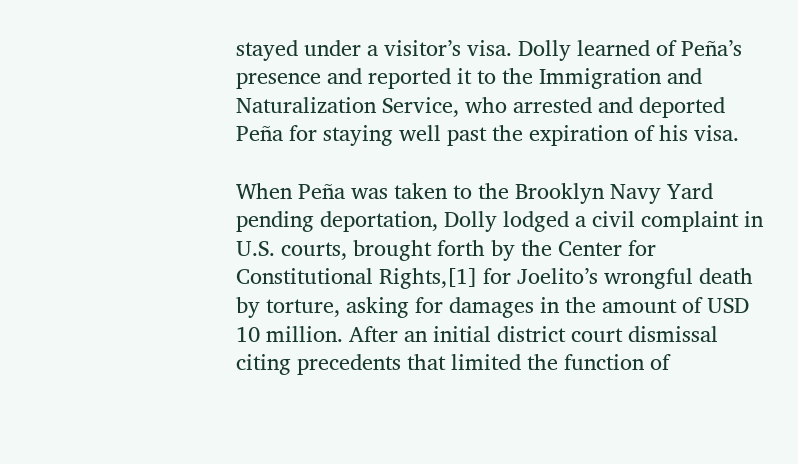stayed under a visitor’s visa. Dolly learned of Peña’s presence and reported it to the Immigration and Naturalization Service, who arrested and deported Peña for staying well past the expiration of his visa.

When Peña was taken to the Brooklyn Navy Yard pending deportation, Dolly lodged a civil complaint in U.S. courts, brought forth by the Center for Constitutional Rights,[1] for Joelito’s wrongful death by torture, asking for damages in the amount of USD 10 million. After an initial district court dismissal citing precedents that limited the function of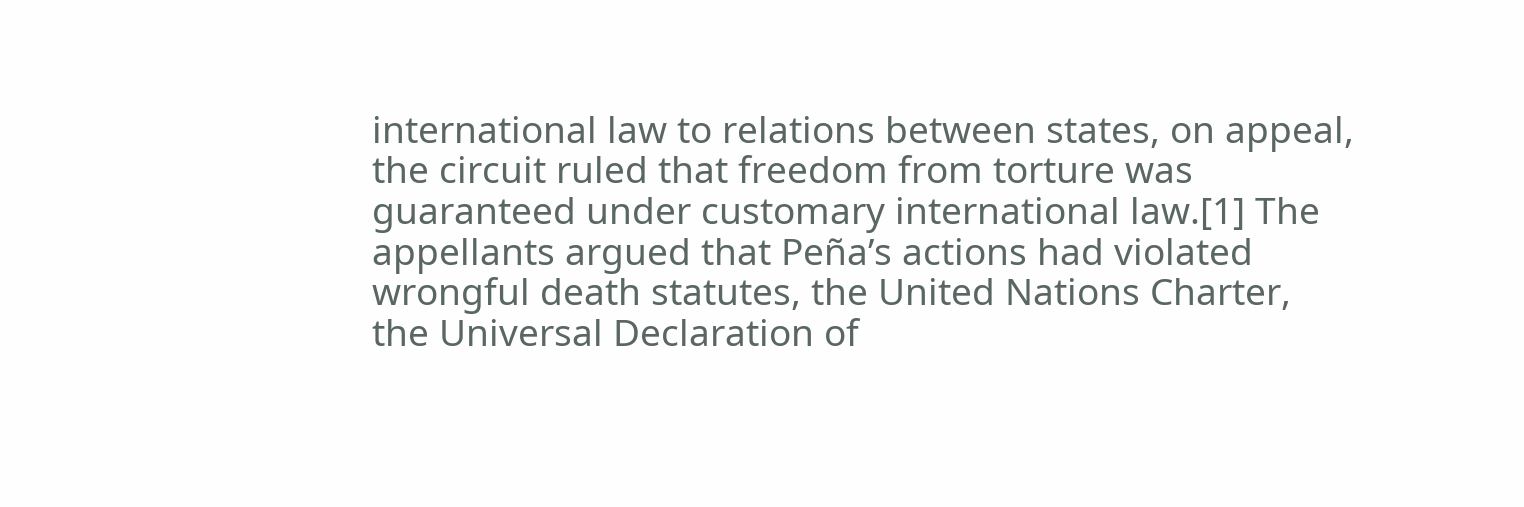international law to relations between states, on appeal, the circuit ruled that freedom from torture was guaranteed under customary international law.[1] The appellants argued that Peña’s actions had violated wrongful death statutes, the United Nations Charter, the Universal Declaration of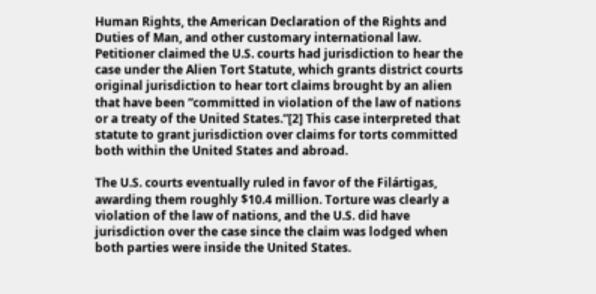Human Rights, the American Declaration of the Rights and Duties of Man, and other customary international law. Petitioner claimed the U.S. courts had jurisdiction to hear the case under the Alien Tort Statute, which grants district courts original jurisdiction to hear tort claims brought by an alien that have been “committed in violation of the law of nations or a treaty of the United States.”[2] This case interpreted that statute to grant jurisdiction over claims for torts committed both within the United States and abroad.

The U.S. courts eventually ruled in favor of the Filártigas, awarding them roughly $10.4 million. Torture was clearly a violation of the law of nations, and the U.S. did have jurisdiction over the case since the claim was lodged when both parties were inside the United States.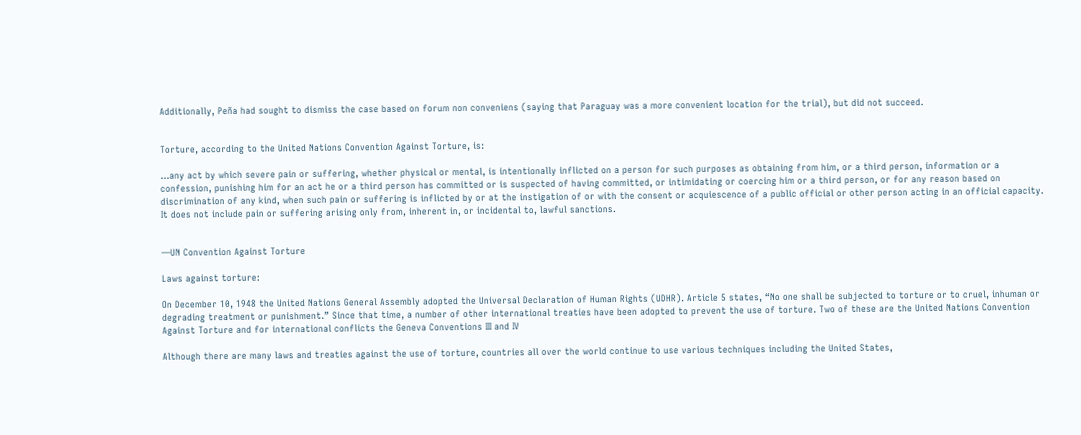Additionally, Peña had sought to dismiss the case based on forum non conveniens (saying that Paraguay was a more convenient location for the trial), but did not succeed.


Torture, according to the United Nations Convention Against Torture, is:

…any act by which severe pain or suffering, whether physical or mental, is intentionally inflicted on a person for such purposes as obtaining from him, or a third person, information or a confession, punishing him for an act he or a third person has committed or is suspected of having committed, or intimidating or coercing him or a third person, or for any reason based on discrimination of any kind, when such pain or suffering is inflicted by or at the instigation of or with the consent or acquiescence of a public official or other person acting in an official capacity. It does not include pain or suffering arising only from, inherent in, or incidental to, lawful sanctions.


—UN Convention Against Torture

Laws against torture:

On December 10, 1948 the United Nations General Assembly adopted the Universal Declaration of Human Rights (UDHR). Article 5 states, “No one shall be subjected to torture or to cruel, inhuman or degrading treatment or punishment.” Since that time, a number of other international treaties have been adopted to prevent the use of torture. Two of these are the United Nations Convention Against Torture and for international conflicts the Geneva Conventions III and IV

Although there are many laws and treaties against the use of torture, countries all over the world continue to use various techniques including the United States,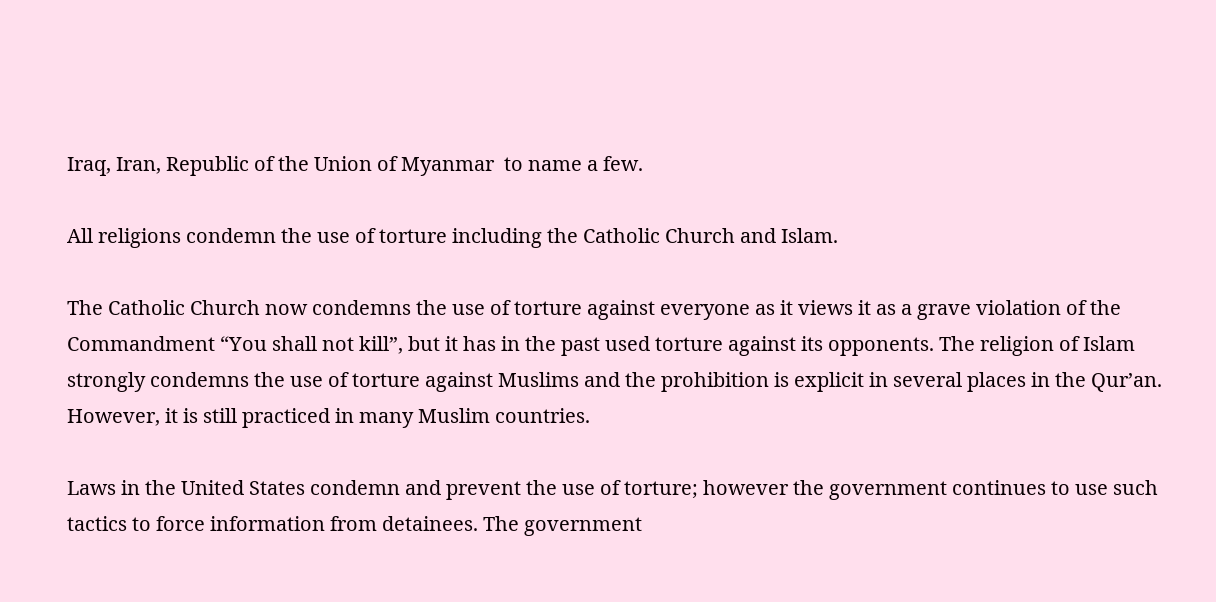Iraq, Iran, Republic of the Union of Myanmar  to name a few.

All religions condemn the use of torture including the Catholic Church and Islam.

The Catholic Church now condemns the use of torture against everyone as it views it as a grave violation of the Commandment “You shall not kill”, but it has in the past used torture against its opponents. The religion of Islam strongly condemns the use of torture against Muslims and the prohibition is explicit in several places in the Qur’an. However, it is still practiced in many Muslim countries.

Laws in the United States condemn and prevent the use of torture; however the government continues to use such tactics to force information from detainees. The government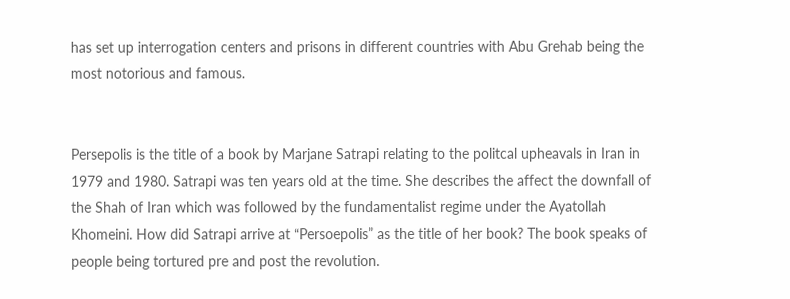has set up interrogation centers and prisons in different countries with Abu Grehab being the most notorious and famous.


Persepolis is the title of a book by Marjane Satrapi relating to the politcal upheavals in Iran in 1979 and 1980. Satrapi was ten years old at the time. She describes the affect the downfall of the Shah of Iran which was followed by the fundamentalist regime under the Ayatollah Khomeini. How did Satrapi arrive at “Persoepolis” as the title of her book? The book speaks of people being tortured pre and post the revolution.